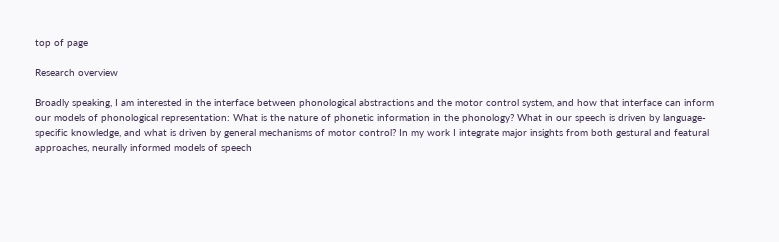top of page

Research overview

Broadly speaking, I am interested in the interface between phonological abstractions and the motor control system, and how that interface can inform our models of phonological representation: What is the nature of phonetic information in the phonology? What in our speech is driven by language-specific knowledge, and what is driven by general mechanisms of motor control? In my work I integrate major insights from both gestural and featural approaches, neurally informed models of speech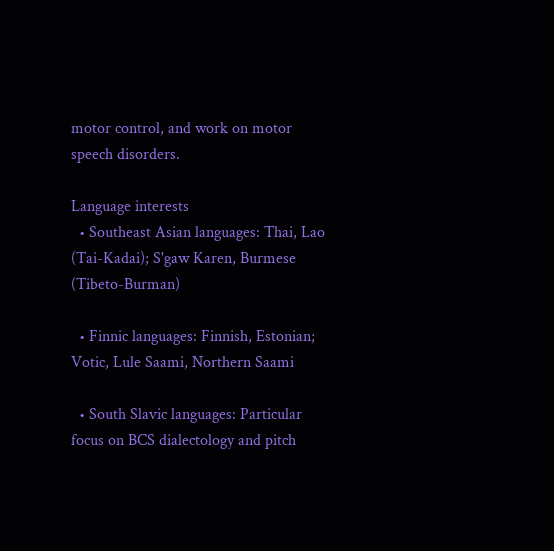motor control, and work on motor speech disorders.

Language interests
  • Southeast Asian languages: Thai, Lao (Tai-Kadai); S'gaw Karen, Burmese (Tibeto-Burman)

  • Finnic languages: Finnish, Estonian; Votic, Lule Saami, Northern Saami

  • South Slavic languages: Particular focus on BCS dialectology and pitch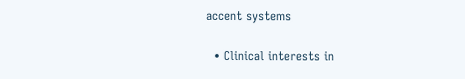accent systems

  • Clinical interests in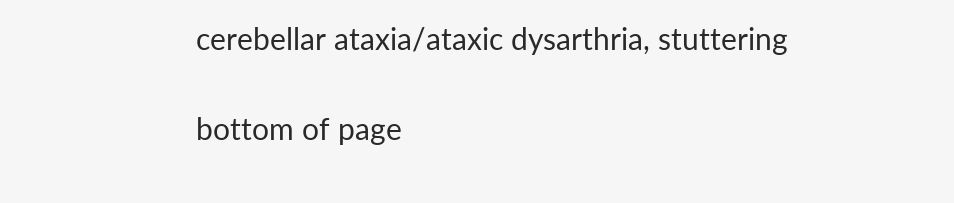cerebellar ataxia/ataxic dysarthria, stuttering

bottom of page